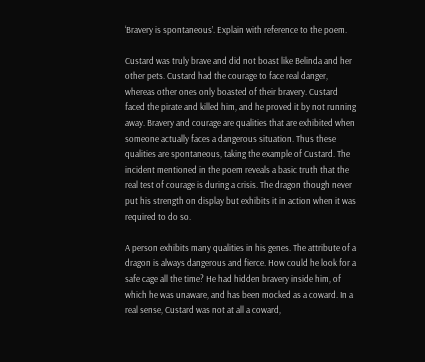‘Bravery is spontaneous’. Explain with reference to the poem.

Custard was truly brave and did not boast like Belinda and her other pets. Custard had the courage to face real danger, whereas other ones only boasted of their bravery. Custard faced the pirate and killed him, and he proved it by not running away. Bravery and courage are qualities that are exhibited when someone actually faces a dangerous situation. Thus these qualities are spontaneous, taking the example of Custard. The incident mentioned in the poem reveals a basic truth that the real test of courage is during a crisis. The dragon though never put his strength on display but exhibits it in action when it was required to do so.

A person exhibits many qualities in his genes. The attribute of a dragon is always dangerous and fierce. How could he look for a safe cage all the time? He had hidden bravery inside him, of which he was unaware, and has been mocked as a coward. In a real sense, Custard was not at all a coward,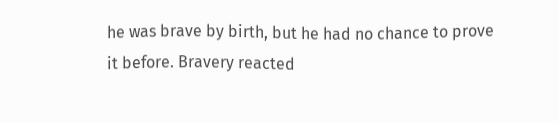he was brave by birth, but he had no chance to prove it before. Bravery reacted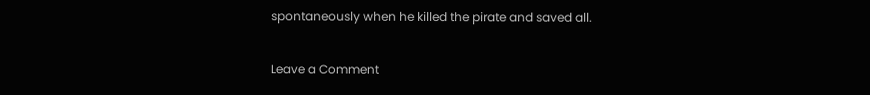spontaneously when he killed the pirate and saved all.

Leave a Comment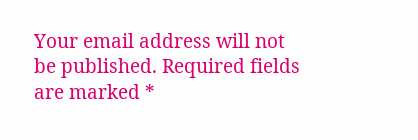Your email address will not be published. Required fields are marked *